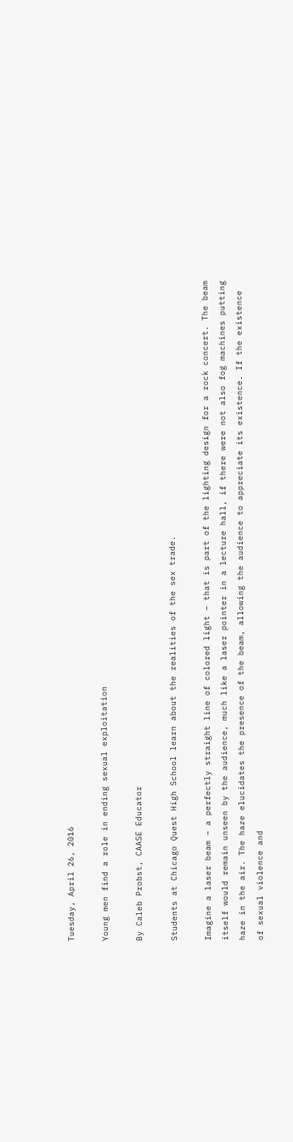Tuesday, April 26, 2016

Young men find a role in ending sexual exploitation

By Caleb Probst, CAASE Educator

Students at Chicago Quest High School learn about the realities of the sex trade.

Imagine a laser beam – a perfectly straight line of colored light – that is part of the lighting design for a rock concert. The beam itself would remain unseen by the audience, much like a laser pointer in a lecture hall, if there were not also fog machines putting haze in the air. The haze elucidates the presence of the beam, allowing the audience to appreciate its existence. If the existence of sexual violence and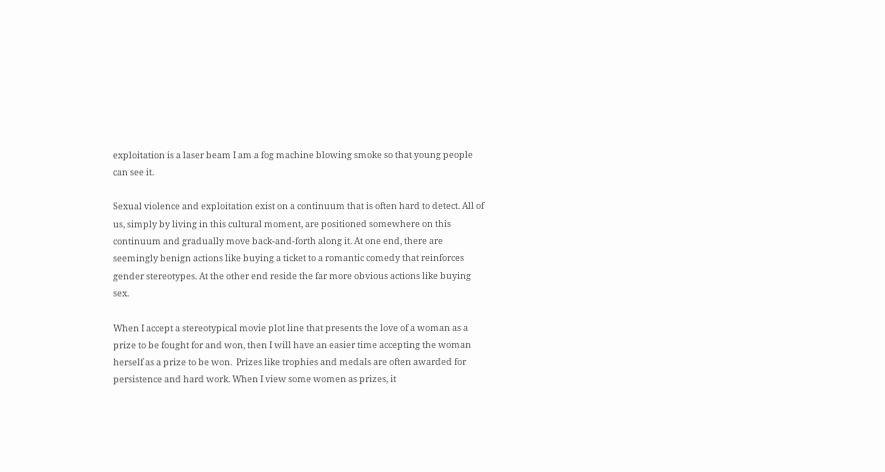exploitation is a laser beam I am a fog machine blowing smoke so that young people can see it.

Sexual violence and exploitation exist on a continuum that is often hard to detect. All of us, simply by living in this cultural moment, are positioned somewhere on this continuum and gradually move back-and-forth along it. At one end, there are seemingly benign actions like buying a ticket to a romantic comedy that reinforces gender stereotypes. At the other end reside the far more obvious actions like buying sex.

When I accept a stereotypical movie plot line that presents the love of a woman as a prize to be fought for and won, then I will have an easier time accepting the woman herself as a prize to be won.  Prizes like trophies and medals are often awarded for persistence and hard work. When I view some women as prizes, it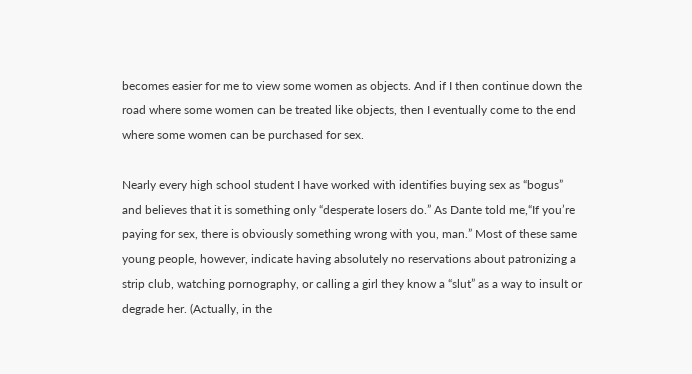becomes easier for me to view some women as objects. And if I then continue down the road where some women can be treated like objects, then I eventually come to the end where some women can be purchased for sex.

Nearly every high school student I have worked with identifies buying sex as “bogus” and believes that it is something only “desperate losers do.” As Dante told me,“If you’re paying for sex, there is obviously something wrong with you, man.” Most of these same young people, however, indicate having absolutely no reservations about patronizing a strip club, watching pornography, or calling a girl they know a “slut” as a way to insult or degrade her. (Actually, in the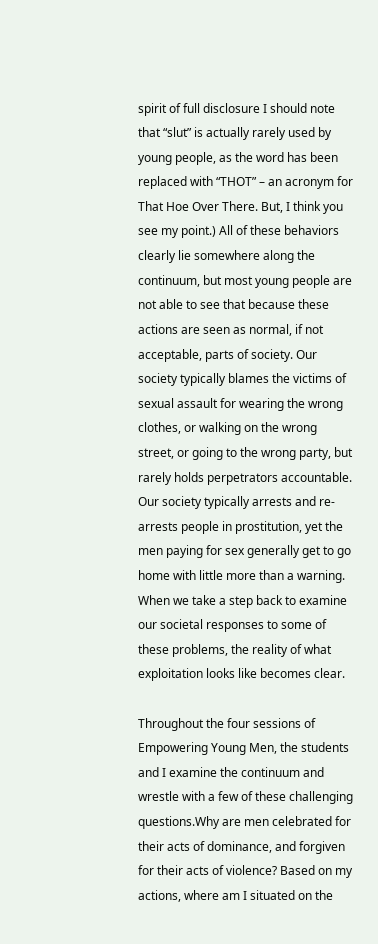spirit of full disclosure I should note that “slut” is actually rarely used by young people, as the word has been replaced with “THOT” – an acronym for That Hoe Over There. But, I think you see my point.) All of these behaviors clearly lie somewhere along the continuum, but most young people are not able to see that because these actions are seen as normal, if not acceptable, parts of society. Our society typically blames the victims of sexual assault for wearing the wrong clothes, or walking on the wrong street, or going to the wrong party, but rarely holds perpetrators accountable. Our society typically arrests and re-arrests people in prostitution, yet the men paying for sex generally get to go home with little more than a warning. When we take a step back to examine our societal responses to some of these problems, the reality of what exploitation looks like becomes clear.

Throughout the four sessions of Empowering Young Men, the students and I examine the continuum and wrestle with a few of these challenging questions.Why are men celebrated for their acts of dominance, and forgiven for their acts of violence? Based on my actions, where am I situated on the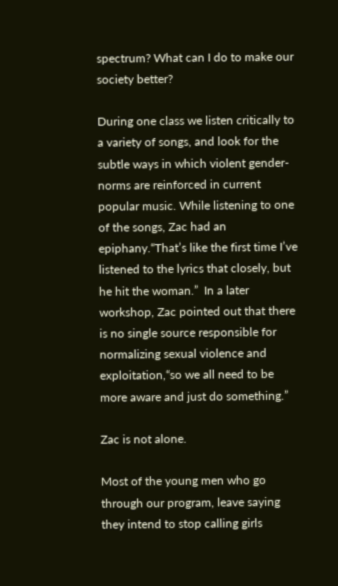spectrum? What can I do to make our society better?

During one class we listen critically to a variety of songs, and look for the subtle ways in which violent gender-norms are reinforced in current popular music. While listening to one of the songs, Zac had an epiphany.“That’s like the first time I’ve listened to the lyrics that closely, but he hit the woman.”  In a later workshop, Zac pointed out that there is no single source responsible for normalizing sexual violence and exploitation,“so we all need to be more aware and just do something.”

Zac is not alone.

Most of the young men who go through our program, leave saying they intend to stop calling girls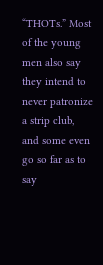“THOTs.” Most of the young men also say they intend to never patronize a strip club, and some even go so far as to say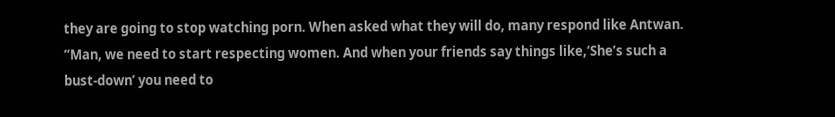they are going to stop watching porn. When asked what they will do, many respond like Antwan. “Man, we need to start respecting women. And when your friends say things like,‘She’s such a bust-down’ you need to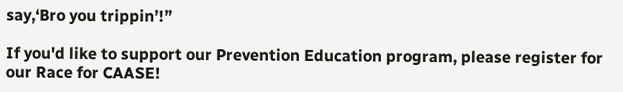say,‘Bro you trippin’!”

If you'd like to support our Prevention Education program, please register for our Race for CAASE!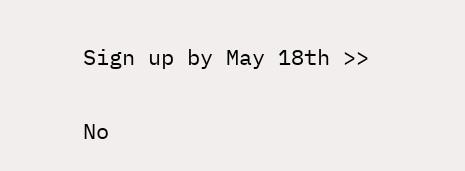Sign up by May 18th >>

No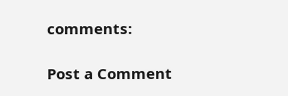comments:

Post a Comment